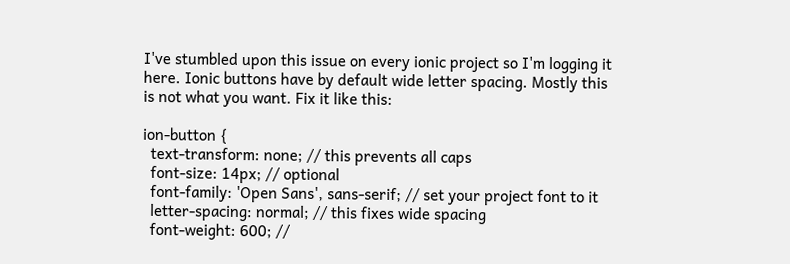I've stumbled upon this issue on every ionic project so I'm logging it here. Ionic buttons have by default wide letter spacing. Mostly this is not what you want. Fix it like this:

ion-button {
  text-transform: none; // this prevents all caps
  font-size: 14px; // optional
  font-family: 'Open Sans', sans-serif; // set your project font to it
  letter-spacing: normal; // this fixes wide spacing
  font-weight: 600; //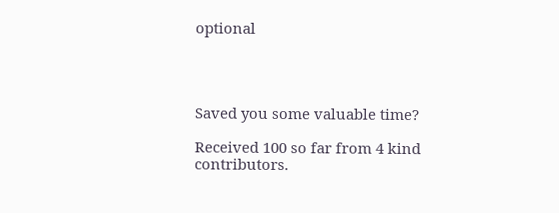optional




Saved you some valuable time?

Received 100 so far from 4 kind contributors.